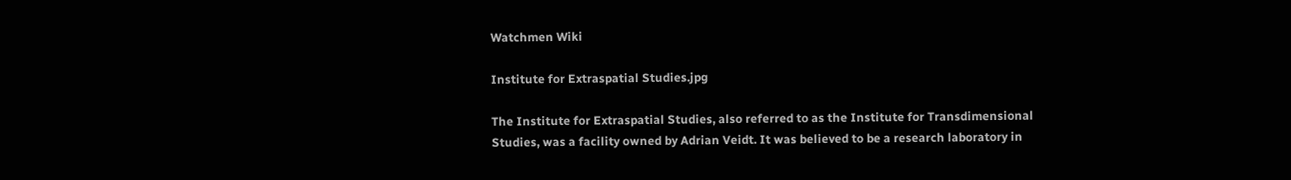Watchmen Wiki

Institute for Extraspatial Studies.jpg

The Institute for Extraspatial Studies, also referred to as the Institute for Transdimensional Studies, was a facility owned by Adrian Veidt. It was believed to be a research laboratory in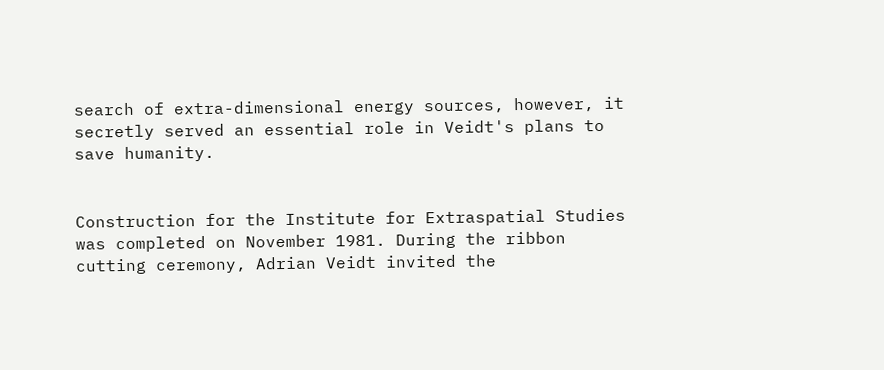search of extra-dimensional energy sources, however, it secretly served an essential role in Veidt's plans to save humanity.


Construction for the Institute for Extraspatial Studies was completed on November 1981. During the ribbon cutting ceremony, Adrian Veidt invited the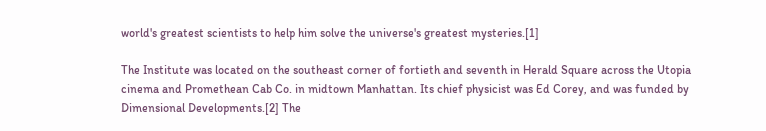world's greatest scientists to help him solve the universe's greatest mysteries.[1]

The Institute was located on the southeast corner of fortieth and seventh in Herald Square across the Utopia cinema and Promethean Cab Co. in midtown Manhattan. Its chief physicist was Ed Corey, and was funded by Dimensional Developments.[2] The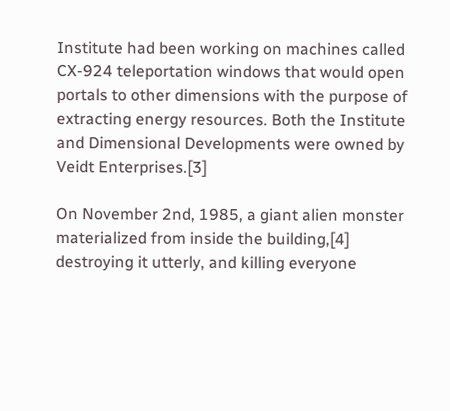Institute had been working on machines called CX-924 teleportation windows that would open portals to other dimensions with the purpose of extracting energy resources. Both the Institute and Dimensional Developments were owned by Veidt Enterprises.[3]

On November 2nd, 1985, a giant alien monster materialized from inside the building,[4] destroying it utterly, and killing everyone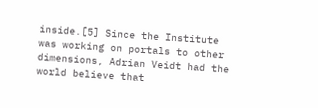inside.[5] Since the Institute was working on portals to other dimensions, Adrian Veidt had the world believe that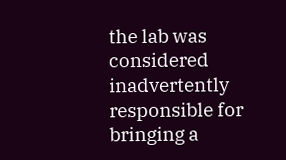the lab was considered inadvertently responsible for bringing a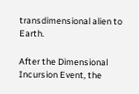transdimensional alien to Earth.

After the Dimensional Incursion Event, the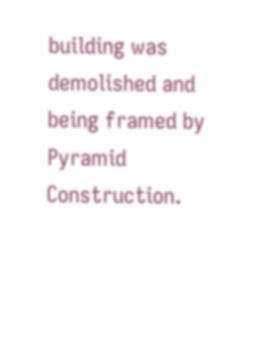building was demolished and being framed by Pyramid Construction.